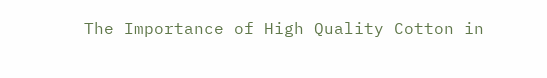The Importance of High Quality Cotton in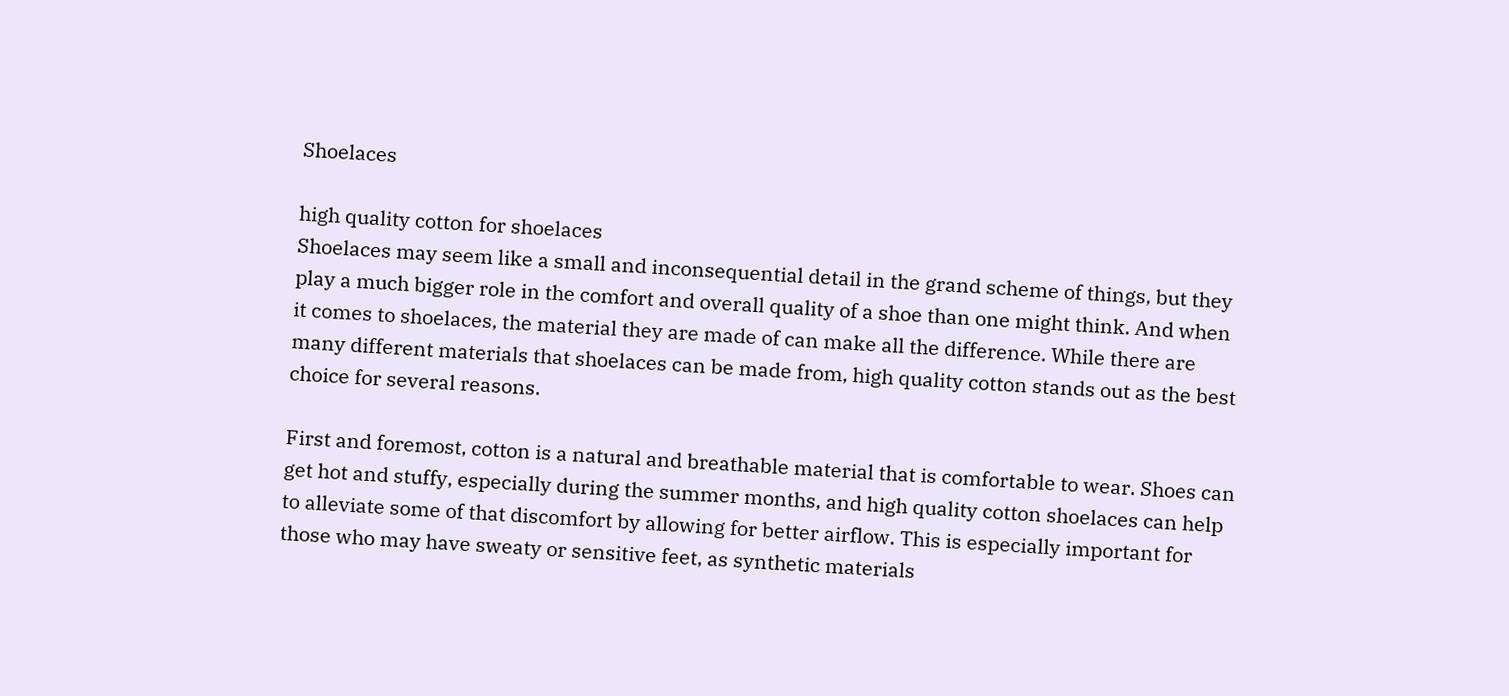Shoelaces

high quality cotton for shoelaces
Shoelaces may seem like a small and inconsequential detail in the grand scheme of things, but they play a much bigger role in the comfort and overall quality of a shoe than one might think. And when it comes to shoelaces, the material they are made of can make all the difference. While there are many different materials that shoelaces can be made from, high quality cotton stands out as the best choice for several reasons.

First and foremost, cotton is a natural and breathable material that is comfortable to wear. Shoes can get hot and stuffy, especially during the summer months, and high quality cotton shoelaces can help to alleviate some of that discomfort by allowing for better airflow. This is especially important for those who may have sweaty or sensitive feet, as synthetic materials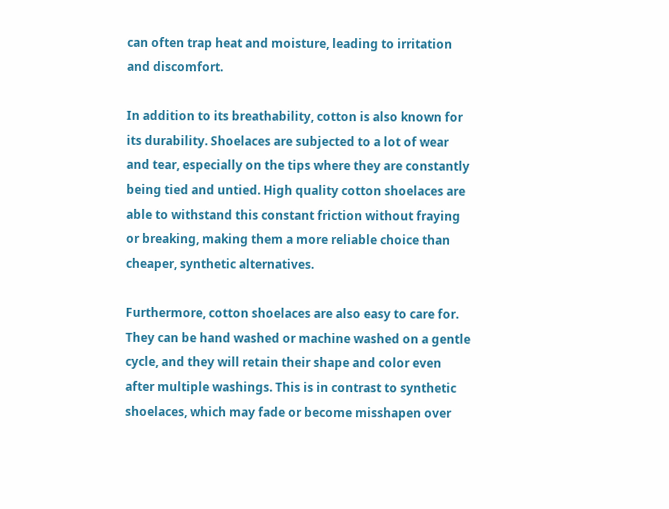can often trap heat and moisture, leading to irritation and discomfort.

In addition to its breathability, cotton is also known for its durability. Shoelaces are subjected to a lot of wear and tear, especially on the tips where they are constantly being tied and untied. High quality cotton shoelaces are able to withstand this constant friction without fraying or breaking, making them a more reliable choice than cheaper, synthetic alternatives.

Furthermore, cotton shoelaces are also easy to care for. They can be hand washed or machine washed on a gentle cycle, and they will retain their shape and color even after multiple washings. This is in contrast to synthetic shoelaces, which may fade or become misshapen over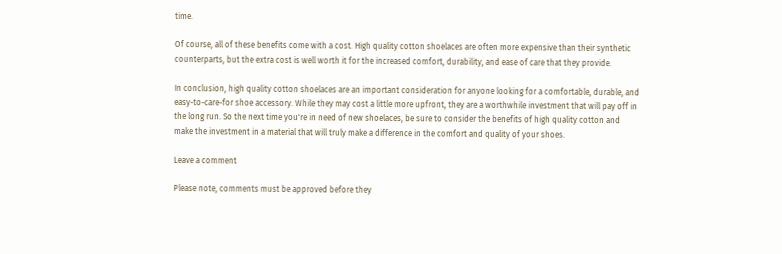time.

Of course, all of these benefits come with a cost. High quality cotton shoelaces are often more expensive than their synthetic counterparts, but the extra cost is well worth it for the increased comfort, durability, and ease of care that they provide.

In conclusion, high quality cotton shoelaces are an important consideration for anyone looking for a comfortable, durable, and easy-to-care-for shoe accessory. While they may cost a little more upfront, they are a worthwhile investment that will pay off in the long run. So the next time you're in need of new shoelaces, be sure to consider the benefits of high quality cotton and make the investment in a material that will truly make a difference in the comfort and quality of your shoes.

Leave a comment

Please note, comments must be approved before they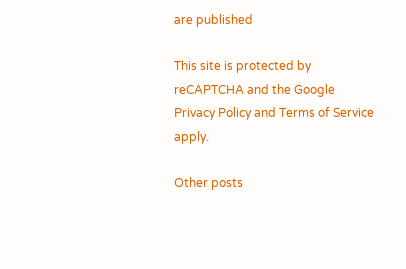are published

This site is protected by reCAPTCHA and the Google Privacy Policy and Terms of Service apply.

Other posts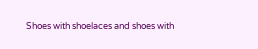Shoes with shoelaces and shoes with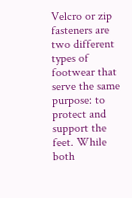Velcro or zip fasteners are two different types of footwear that serve the same purpose: to protect and support the feet. While both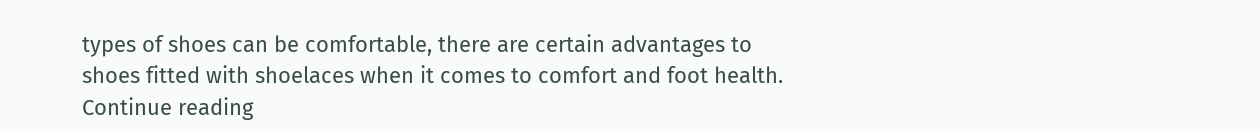types of shoes can be comfortable, there are certain advantages to shoes fitted with shoelaces when it comes to comfort and foot health.
Continue reading